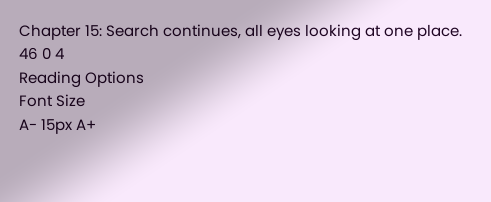Chapter 15: Search continues, all eyes looking at one place.
46 0 4
Reading Options
Font Size
A- 15px A+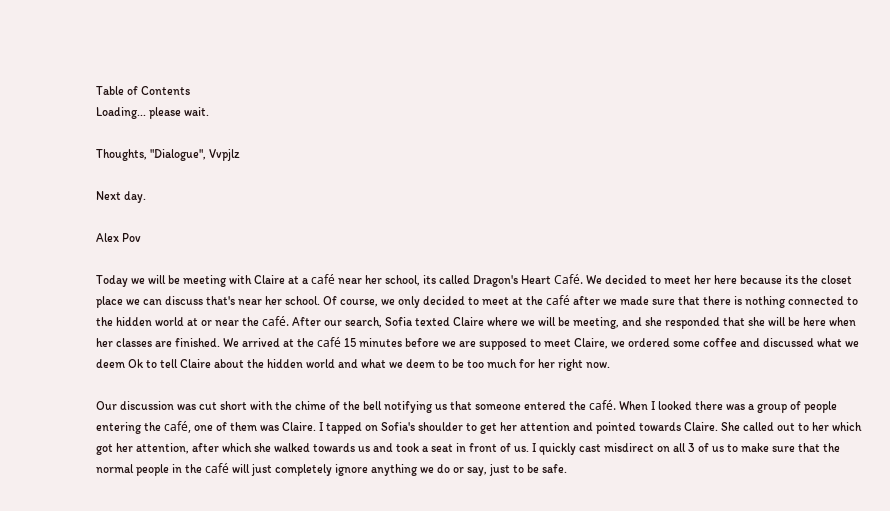Table of Contents
Loading... please wait.

Thoughts, "Dialogue", Vvpjlz

Next day.

Alex Pov

Today we will be meeting with Claire at a café near her school, its called Dragon's Heart Café. We decided to meet her here because its the closet place we can discuss that's near her school. Of course, we only decided to meet at the café after we made sure that there is nothing connected to the hidden world at or near the café. After our search, Sofia texted Claire where we will be meeting, and she responded that she will be here when her classes are finished. We arrived at the café 15 minutes before we are supposed to meet Claire, we ordered some coffee and discussed what we deem Ok to tell Claire about the hidden world and what we deem to be too much for her right now.

Our discussion was cut short with the chime of the bell notifying us that someone entered the café. When I looked there was a group of people entering the café, one of them was Claire. I tapped on Sofia's shoulder to get her attention and pointed towards Claire. She called out to her which got her attention, after which she walked towards us and took a seat in front of us. I quickly cast misdirect on all 3 of us to make sure that the normal people in the café will just completely ignore anything we do or say, just to be safe.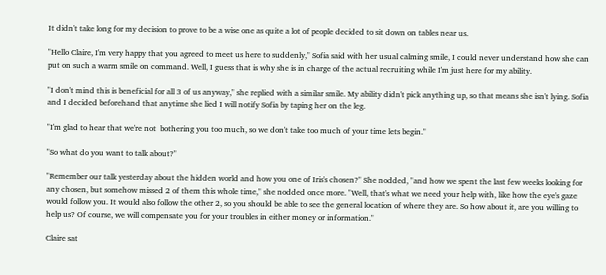It didn't take long for my decision to prove to be a wise one as quite a lot of people decided to sit down on tables near us.

"Hello Claire, I'm very happy that you agreed to meet us here to suddenly," Sofia said with her usual calming smile, I could never understand how she can put on such a warm smile on command. Well, I guess that is why she is in charge of the actual recruiting while I'm just here for my ability.

"I don't mind this is beneficial for all 3 of us anyway," she replied with a similar smile. My ability didn't pick anything up, so that means she isn't lying. Sofia and I decided beforehand that anytime she lied I will notify Sofia by taping her on the leg.

"I'm glad to hear that we're not  bothering you too much, so we don't take too much of your time lets begin."

"So what do you want to talk about?"

"Remember our talk yesterday about the hidden world and how you one of Iris's chosen?" She nodded, "and how we spent the last few weeks looking for any chosen, but somehow missed 2 of them this whole time," she nodded once more. "Well, that's what we need your help with, like how the eye's gaze would follow you. It would also follow the other 2, so you should be able to see the general location of where they are. So how about it, are you willing to help us? Of course, we will compensate you for your troubles in either money or information."

Claire sat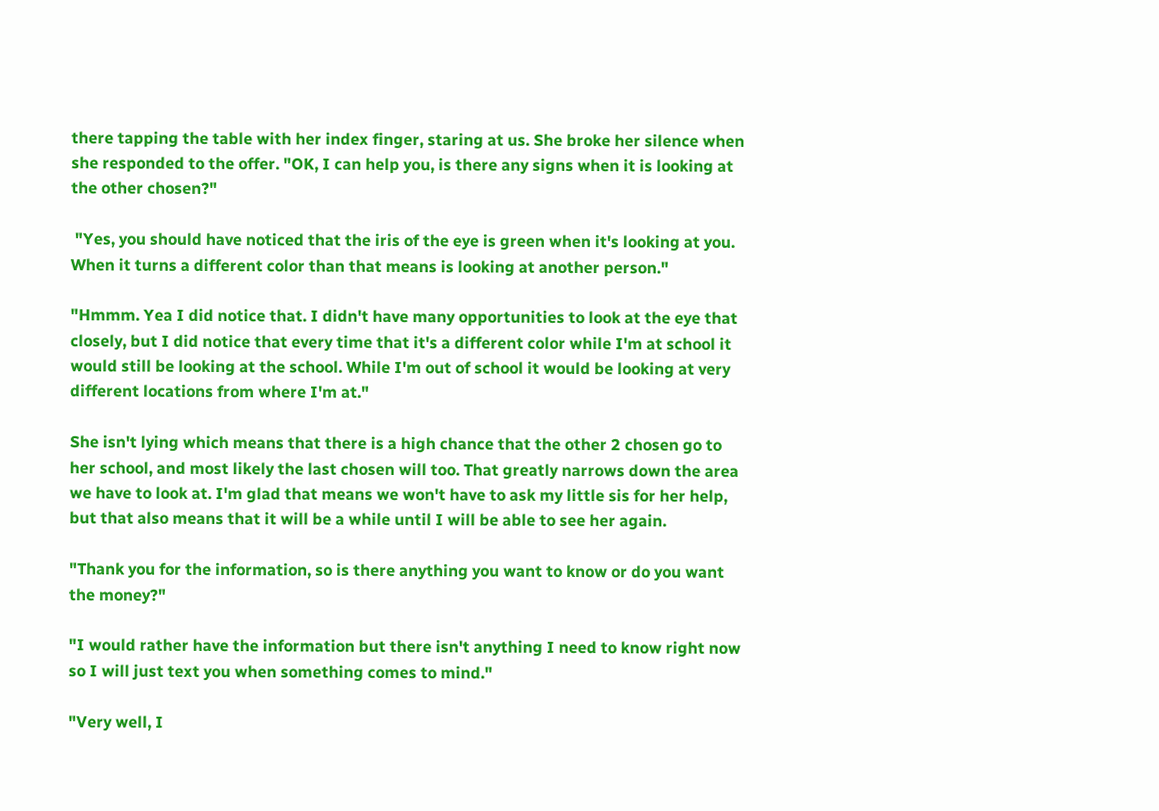there tapping the table with her index finger, staring at us. She broke her silence when she responded to the offer. "OK, I can help you, is there any signs when it is looking at the other chosen?"

 "Yes, you should have noticed that the iris of the eye is green when it's looking at you. When it turns a different color than that means is looking at another person."

"Hmmm. Yea I did notice that. I didn't have many opportunities to look at the eye that closely, but I did notice that every time that it's a different color while I'm at school it would still be looking at the school. While I'm out of school it would be looking at very different locations from where I'm at."

She isn't lying which means that there is a high chance that the other 2 chosen go to her school, and most likely the last chosen will too. That greatly narrows down the area we have to look at. I'm glad that means we won't have to ask my little sis for her help, but that also means that it will be a while until I will be able to see her again.

"Thank you for the information, so is there anything you want to know or do you want the money?"

"I would rather have the information but there isn't anything I need to know right now so I will just text you when something comes to mind."

"Very well, I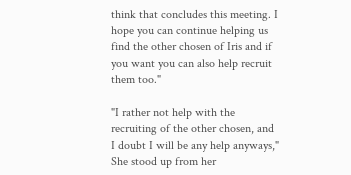think that concludes this meeting. I hope you can continue helping us find the other chosen of Iris and if you want you can also help recruit them too."

"I rather not help with the recruiting of the other chosen, and I doubt I will be any help anyways," She stood up from her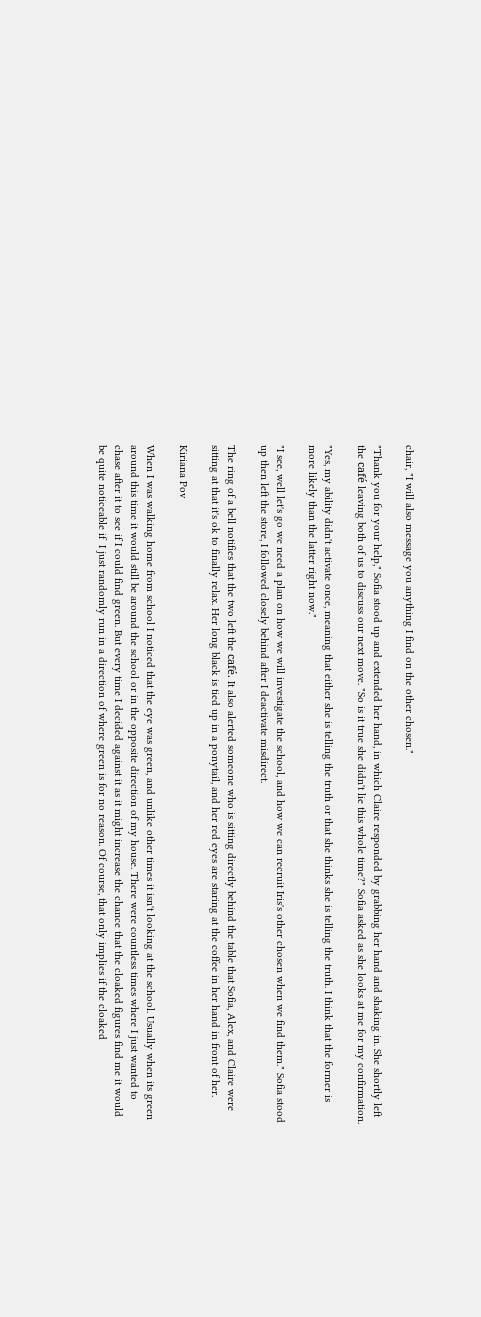chair, "I will also message you anything I find on the other chosen."

"Thank you for your help," Sofia stood up and extended her hand, in which Claire responded by grabbing her hand and shaking in. She shortly left the café leaving both of us to discuss our next move. "So is it true she didn't lie this whole time?" Sofia asked as she looks at me for my confirmation.

"Yes, my ability didn't activate once, meaning that either she is telling the truth or that she thinks she is telling the truth. I think that the former is more likely than the latter right now."

"I see, well let's go we need a plan on how we will investigate the school, and how we can recruit Iris's other chosen when we find them." Sofia stood up then left the store, I followed closely behind after I deactivate misdirect.

The ring of a bell notifies that the two left the café. It also alerted someone who is sitting directly behind the table that Sofia, Alex, and Claire were sitting at that it's ok to finally relax. Her long black is tied up in a ponytail, and her red eyes are staring at the coffee in her hand in front of her.

Kiriana Pov

When I was walking home from school I noticed that the eye was green, and unlike other times it isn't looking at the school. Usually when its green around this time it would still be around the school or in the opposite direction of my house. There were countless times where I just wanted to chase after it to see if I could find green. But every time I decided against it as it might increase the chance that the cloaked figures find me it would be quite noticeable if  I just randomly run in a direction of where green is for no reason. Of course, that only implies if the cloaked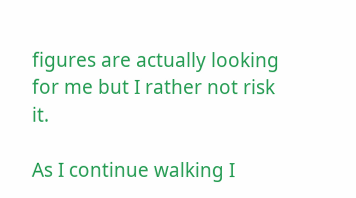figures are actually looking for me but I rather not risk it.

As I continue walking I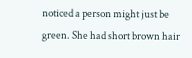noticed a person might just be green. She had short brown hair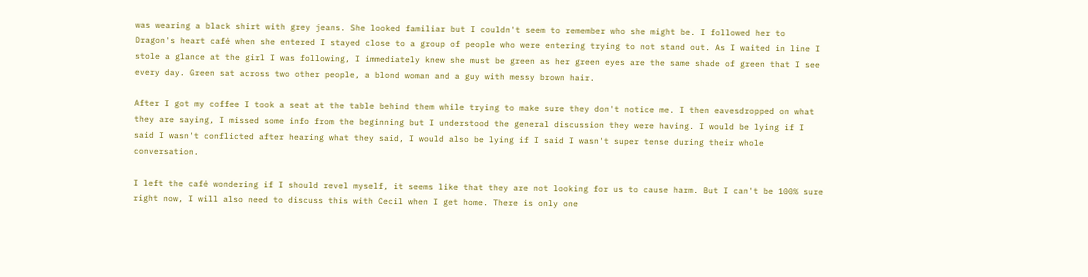was wearing a black shirt with grey jeans. She looked familiar but I couldn't seem to remember who she might be. I followed her to Dragon's heart café when she entered I stayed close to a group of people who were entering trying to not stand out. As I waited in line I stole a glance at the girl I was following, I immediately knew she must be green as her green eyes are the same shade of green that I see every day. Green sat across two other people, a blond woman and a guy with messy brown hair.

After I got my coffee I took a seat at the table behind them while trying to make sure they don't notice me. I then eavesdropped on what they are saying, I missed some info from the beginning but I understood the general discussion they were having. I would be lying if I said I wasn't conflicted after hearing what they said, I would also be lying if I said I wasn't super tense during their whole conversation.

I left the café wondering if I should revel myself, it seems like that they are not looking for us to cause harm. But I can't be 100% sure right now, I will also need to discuss this with Cecil when I get home. There is only one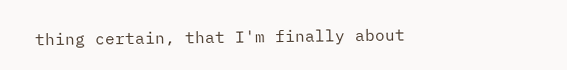thing certain, that I'm finally about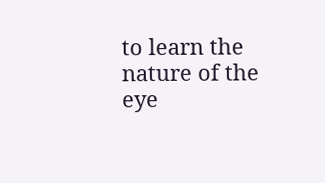to learn the nature of the eye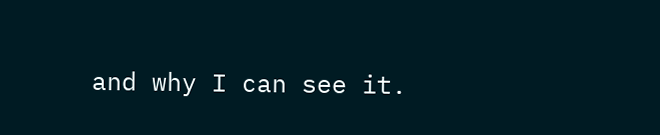and why I can see it.